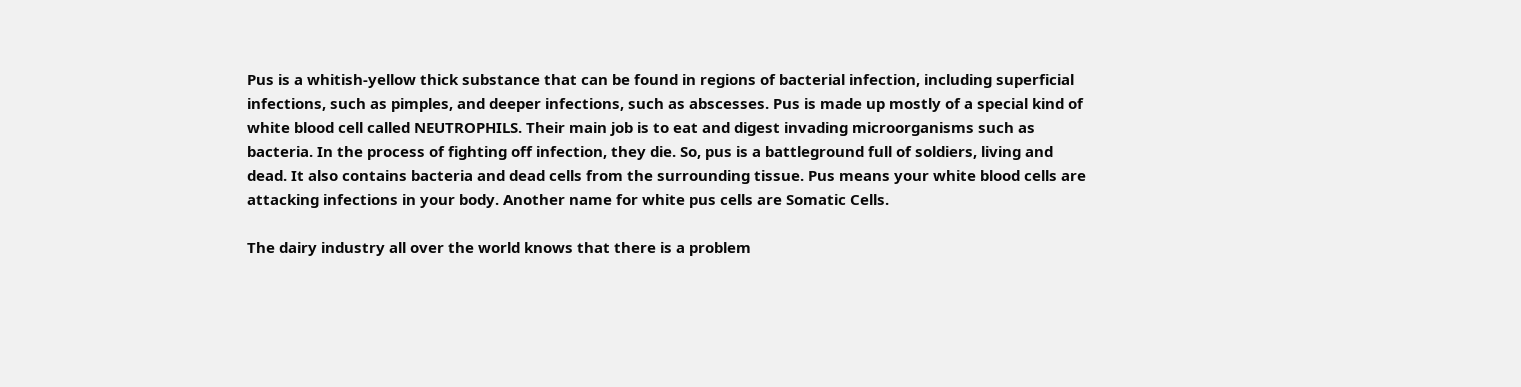Pus is a whitish-yellow thick substance that can be found in regions of bacterial infection, including superficial infections, such as pimples, and deeper infections, such as abscesses. Pus is made up mostly of a special kind of white blood cell called NEUTROPHILS. Their main job is to eat and digest invading microorganisms such as bacteria. In the process of fighting off infection, they die. So, pus is a battleground full of soldiers, living and dead. It also contains bacteria and dead cells from the surrounding tissue. Pus means your white blood cells are attacking infections in your body. Another name for white pus cells are Somatic Cells.

The dairy industry all over the world knows that there is a problem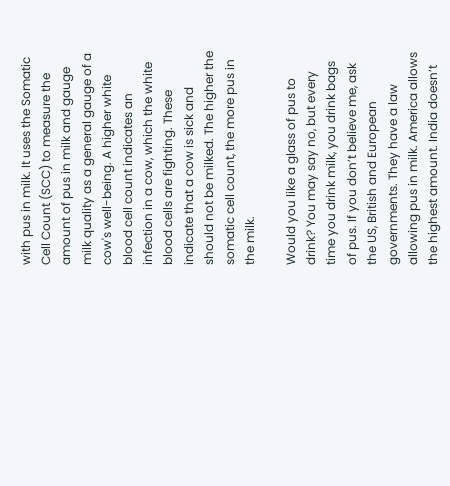with pus in milk. It uses the Somatic Cell Count (SCC) to measure the amount of pus in milk and gauge milk quality as a general gauge of a cow's well-being. A higher white blood cell count indicates an infection in a cow, which the white blood cells are fighting. These indicate that a cow is sick and should not be milked. The higher the somatic cell count, the more pus in the milk.

Would you like a glass of pus to drink? You may say no, but every time you drink milk, you drink bags of pus. If you don’t believe me, ask the US, British and European governments. They have a law allowing pus in milk. America allows the highest amount. India doesn’t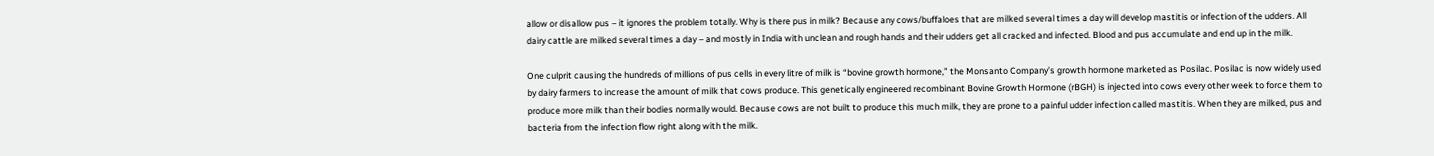allow or disallow pus – it ignores the problem totally. Why is there pus in milk? Because any cows/buffaloes that are milked several times a day will develop mastitis or infection of the udders. All dairy cattle are milked several times a day – and mostly in India with unclean and rough hands and their udders get all cracked and infected. Blood and pus accumulate and end up in the milk.

One culprit causing the hundreds of millions of pus cells in every litre of milk is “bovine growth hormone,” the Monsanto Company’s growth hormone marketed as Posilac. Posilac is now widely used by dairy farmers to increase the amount of milk that cows produce. This genetically engineered recombinant Bovine Growth Hormone (rBGH) is injected into cows every other week to force them to produce more milk than their bodies normally would. Because cows are not built to produce this much milk, they are prone to a painful udder infection called mastitis. When they are milked, pus and bacteria from the infection flow right along with the milk.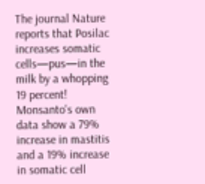The journal Nature reports that Posilac increases somatic cells—pus—in the milk by a whopping 19 percent!  Monsanto's own data show a 79% increase in mastitis and a 19% increase in somatic cell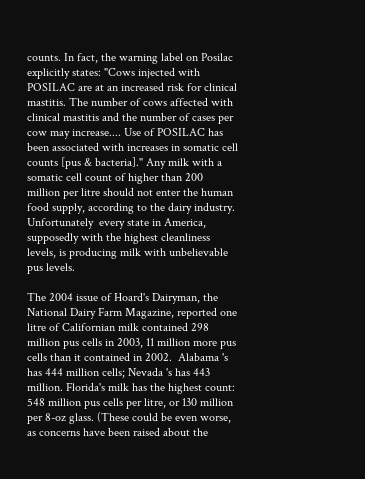counts. In fact, the warning label on Posilac explicitly states: "Cows injected with POSILAC are at an increased risk for clinical mastitis. The number of cows affected with clinical mastitis and the number of cases per cow may increase.... Use of POSILAC has been associated with increases in somatic cell counts [pus & bacteria]." Any milk with a somatic cell count of higher than 200 million per litre should not enter the human food supply, according to the dairy industry. Unfortunately  every state in America, supposedly with the highest cleanliness levels, is producing milk with unbelievable pus levels.

The 2004 issue of Hoard's Dairyman, the National Dairy Farm Magazine, reported one litre of Californian milk contained 298 million pus cells in 2003, 11 million more pus cells than it contained in 2002.  Alabama 's has 444 million cells; Nevada 's has 443 million. Florida's milk has the highest count: 548 million pus cells per litre, or 130 million per 8-oz glass. (These could be even worse, as concerns have been raised about the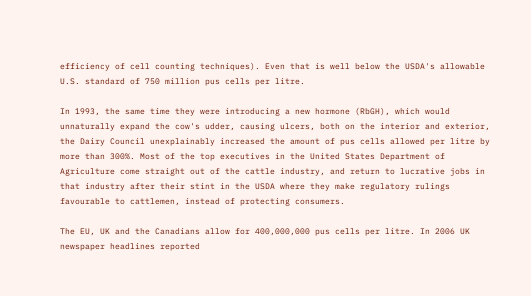efficiency of cell counting techniques). Even that is well below the USDA's allowable U.S. standard of 750 million pus cells per litre.

In 1993, the same time they were introducing a new hormone (RbGH), which would unnaturally expand the cow's udder, causing ulcers, both on the interior and exterior, the Dairy Council unexplainably increased the amount of pus cells allowed per litre by more than 300%. Most of the top executives in the United States Department of Agriculture come straight out of the cattle industry, and return to lucrative jobs in that industry after their stint in the USDA where they make regulatory rulings favourable to cattlemen, instead of protecting consumers.

The EU, UK and the Canadians allow for 400,000,000 pus cells per litre. In 2006 UK newspaper headlines reported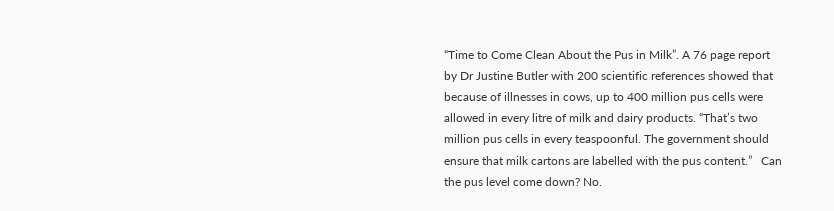“Time to Come Clean About the Pus in Milk”. A 76 page report by Dr Justine Butler with 200 scientific references showed that because of illnesses in cows, up to 400 million pus cells were allowed in every litre of milk and dairy products. “That’s two million pus cells in every teaspoonful. The government should ensure that milk cartons are labelled with the pus content.”   Can the pus level come down? No.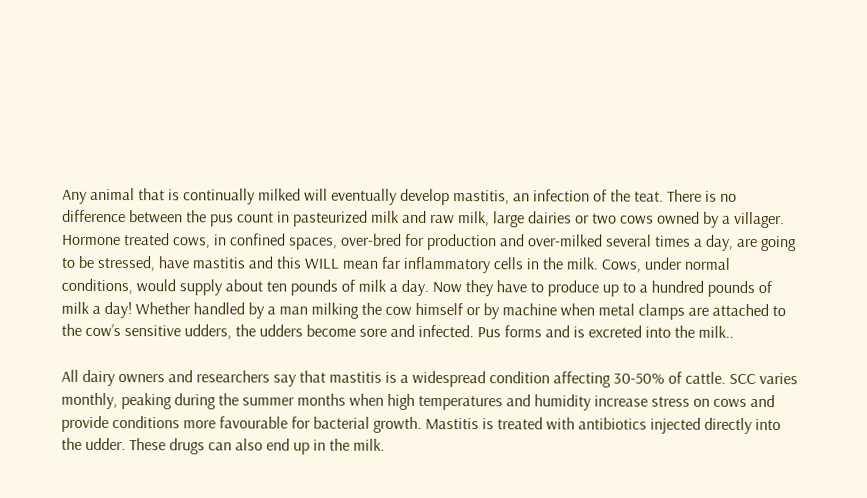Any animal that is continually milked will eventually develop mastitis, an infection of the teat. There is no difference between the pus count in pasteurized milk and raw milk, large dairies or two cows owned by a villager. Hormone treated cows, in confined spaces, over-bred for production and over-milked several times a day, are going to be stressed, have mastitis and this WILL mean far inflammatory cells in the milk. Cows, under normal conditions, would supply about ten pounds of milk a day. Now they have to produce up to a hundred pounds of milk a day! Whether handled by a man milking the cow himself or by machine when metal clamps are attached to the cow’s sensitive udders, the udders become sore and infected. Pus forms and is excreted into the milk..

All dairy owners and researchers say that mastitis is a widespread condition affecting 30-50% of cattle. SCC varies monthly, peaking during the summer months when high temperatures and humidity increase stress on cows and provide conditions more favourable for bacterial growth. Mastitis is treated with antibiotics injected directly into the udder. These drugs can also end up in the milk.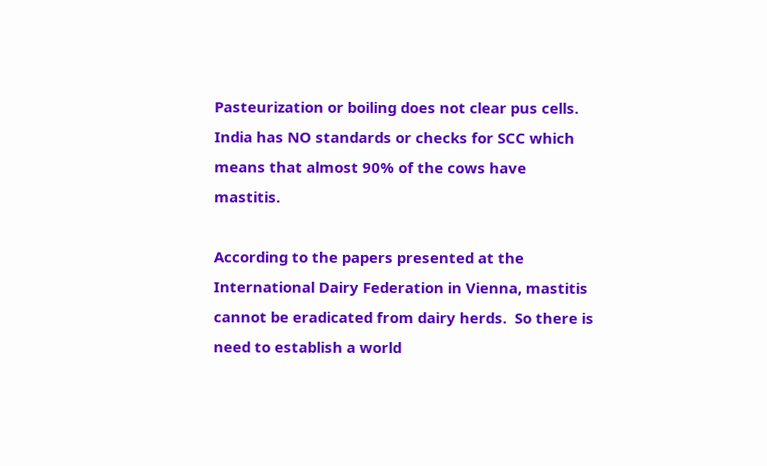Pasteurization or boiling does not clear pus cells. India has NO standards or checks for SCC which means that almost 90% of the cows have mastitis.

According to the papers presented at the International Dairy Federation in Vienna, mastitis cannot be eradicated from dairy herds.  So there is need to establish a world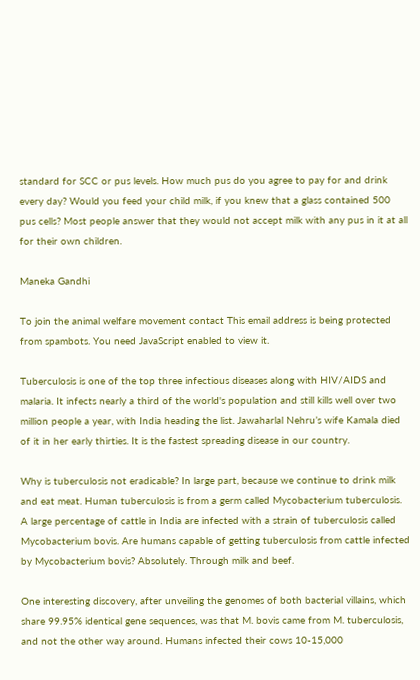standard for SCC or pus levels. How much pus do you agree to pay for and drink every day? Would you feed your child milk, if you knew that a glass contained 500 pus cells? Most people answer that they would not accept milk with any pus in it at all for their own children.

Maneka Gandhi

To join the animal welfare movement contact This email address is being protected from spambots. You need JavaScript enabled to view it.

Tuberculosis is one of the top three infectious diseases along with HIV/AIDS and malaria. It infects nearly a third of the world's population and still kills well over two million people a year, with India heading the list. Jawaharlal Nehru’s wife Kamala died of it in her early thirties. It is the fastest spreading disease in our country.

Why is tuberculosis not eradicable? In large part, because we continue to drink milk and eat meat. Human tuberculosis is from a germ called Mycobacterium tuberculosis. A large percentage of cattle in India are infected with a strain of tuberculosis called Mycobacterium bovis. Are humans capable of getting tuberculosis from cattle infected by Mycobacterium bovis? Absolutely. Through milk and beef.

One interesting discovery, after unveiling the genomes of both bacterial villains, which share 99.95% identical gene sequences, was that M. bovis came from M. tuberculosis, and not the other way around. Humans infected their cows 10-15,000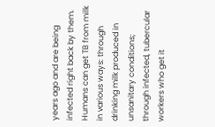years ago and are being infected right back by them.  Humans can get TB from milk in various ways: through drinking milk produced in unsanitary conditions; through infected, tubercular workers who get it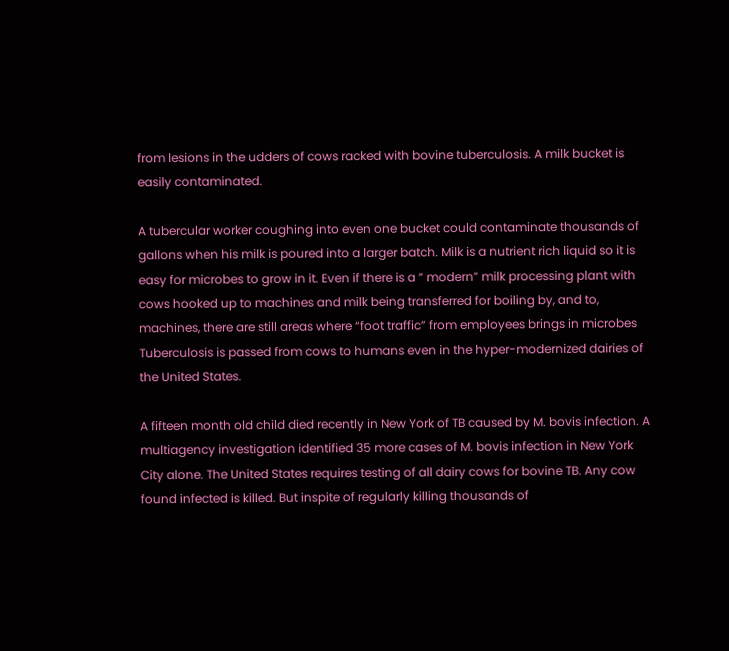from lesions in the udders of cows racked with bovine tuberculosis. A milk bucket is easily contaminated.

A tubercular worker coughing into even one bucket could contaminate thousands of gallons when his milk is poured into a larger batch. Milk is a nutrient rich liquid so it is easy for microbes to grow in it. Even if there is a “ modern” milk processing plant with cows hooked up to machines and milk being transferred for boiling by, and to, machines, there are still areas where “foot traffic” from employees brings in microbes Tuberculosis is passed from cows to humans even in the hyper-modernized dairies of the United States.

A fifteen month old child died recently in New York of TB caused by M. bovis infection. A multiagency investigation identified 35 more cases of M. bovis infection in New York City alone. The United States requires testing of all dairy cows for bovine TB. Any cow found infected is killed. But inspite of regularly killing thousands of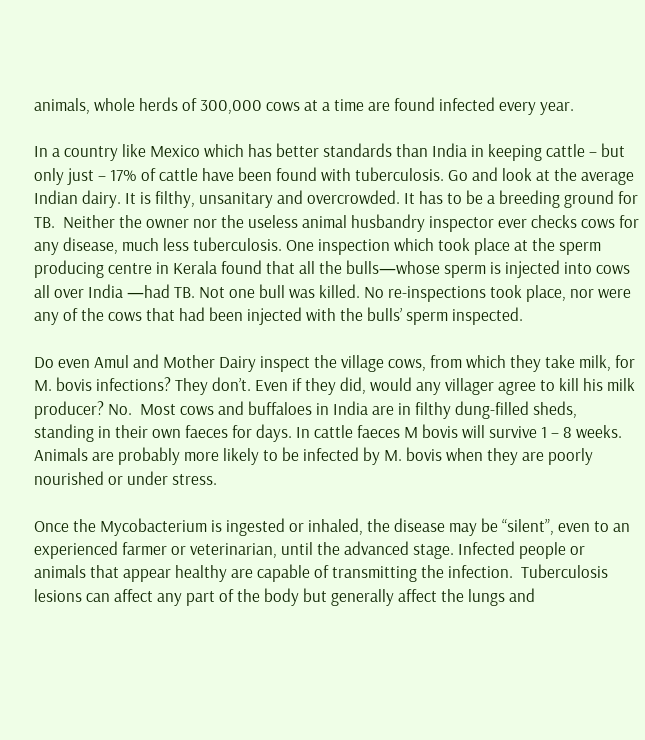animals, whole herds of 300,000 cows at a time are found infected every year.

In a country like Mexico which has better standards than India in keeping cattle – but only just – 17% of cattle have been found with tuberculosis. Go and look at the average Indian dairy. It is filthy, unsanitary and overcrowded. It has to be a breeding ground for TB.  Neither the owner nor the useless animal husbandry inspector ever checks cows for any disease, much less tuberculosis. One inspection which took place at the sperm producing centre in Kerala found that all the bulls—whose sperm is injected into cows all over India —had TB. Not one bull was killed. No re-inspections took place, nor were any of the cows that had been injected with the bulls’ sperm inspected.

Do even Amul and Mother Dairy inspect the village cows, from which they take milk, for M. bovis infections? They don’t. Even if they did, would any villager agree to kill his milk producer? No.  Most cows and buffaloes in India are in filthy dung-filled sheds, standing in their own faeces for days. In cattle faeces M bovis will survive 1 – 8 weeks. Animals are probably more likely to be infected by M. bovis when they are poorly nourished or under stress.

Once the Mycobacterium is ingested or inhaled, the disease may be “silent”, even to an experienced farmer or veterinarian, until the advanced stage. Infected people or animals that appear healthy are capable of transmitting the infection.  Tuberculosis lesions can affect any part of the body but generally affect the lungs and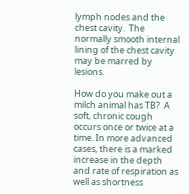lymph nodes and the chest cavity.  The normally smooth internal lining of the chest cavity may be marred by lesions.

How do you make out a milch animal has TB?  A soft, chronic cough occurs once or twice at a time. In more advanced cases, there is a marked increase in the depth and rate of respiration as well as shortness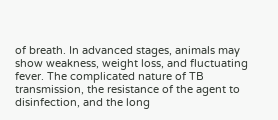of breath. In advanced stages, animals may show weakness, weight loss, and fluctuating fever. The complicated nature of TB transmission, the resistance of the agent to disinfection, and the long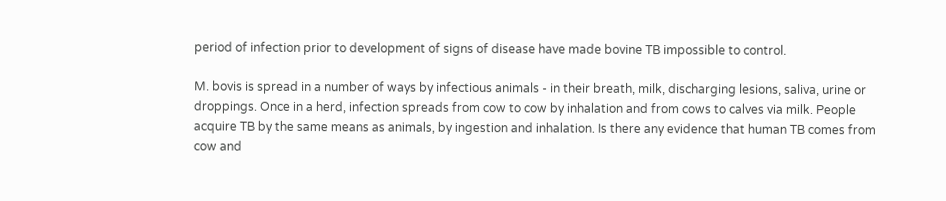period of infection prior to development of signs of disease have made bovine TB impossible to control.

M. bovis is spread in a number of ways by infectious animals - in their breath, milk, discharging lesions, saliva, urine or droppings. Once in a herd, infection spreads from cow to cow by inhalation and from cows to calves via milk. People acquire TB by the same means as animals, by ingestion and inhalation. Is there any evidence that human TB comes from cow and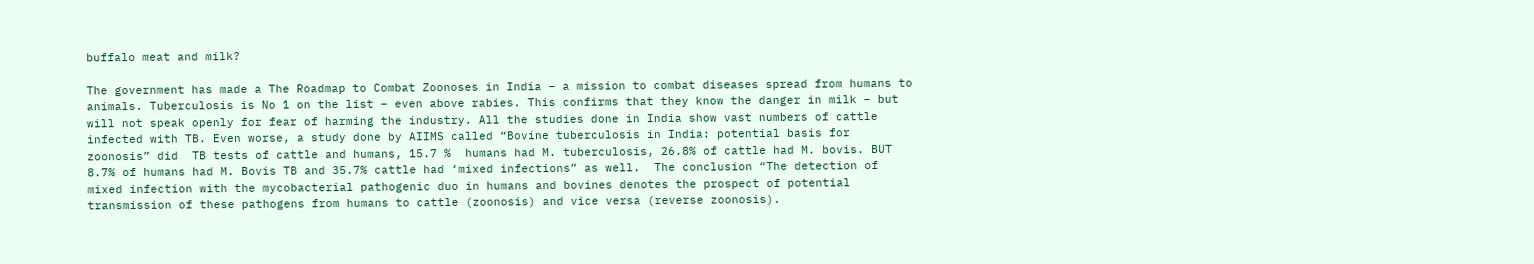buffalo meat and milk?

The government has made a The Roadmap to Combat Zoonoses in India – a mission to combat diseases spread from humans to animals. Tuberculosis is No 1 on the list – even above rabies. This confirms that they know the danger in milk – but will not speak openly for fear of harming the industry. All the studies done in India show vast numbers of cattle infected with TB. Even worse, a study done by AIIMS called “Bovine tuberculosis in India: potential basis for zoonosis” did  TB tests of cattle and humans, 15.7 %  humans had M. tuberculosis, 26.8% of cattle had M. bovis. BUT 8.7% of humans had M. Bovis TB and 35.7% cattle had ‘mixed infections” as well.  The conclusion “The detection of mixed infection with the mycobacterial pathogenic duo in humans and bovines denotes the prospect of potential transmission of these pathogens from humans to cattle (zoonosis) and vice versa (reverse zoonosis).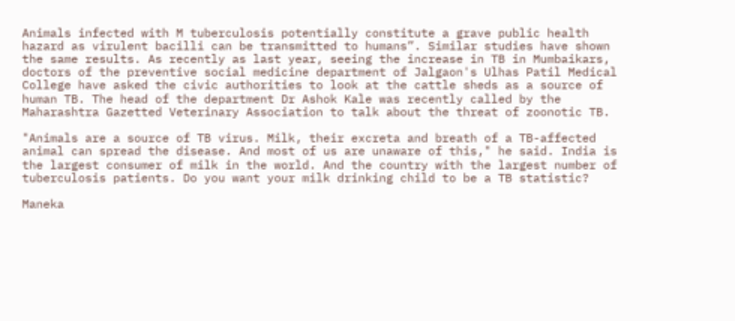Animals infected with M tuberculosis potentially constitute a grave public health hazard as virulent bacilli can be transmitted to humans”. Similar studies have shown the same results. As recently as last year, seeing the increase in TB in Mumbaikars, doctors of the preventive social medicine department of Jalgaon's Ulhas Patil Medical College have asked the civic authorities to look at the cattle sheds as a source of human TB. The head of the department Dr Ashok Kale was recently called by the Maharashtra Gazetted Veterinary Association to talk about the threat of zoonotic TB.

"Animals are a source of TB virus. Milk, their excreta and breath of a TB-affected animal can spread the disease. And most of us are unaware of this," he said. India is the largest consumer of milk in the world. And the country with the largest number of tuberculosis patients. Do you want your milk drinking child to be a TB statistic?

Maneka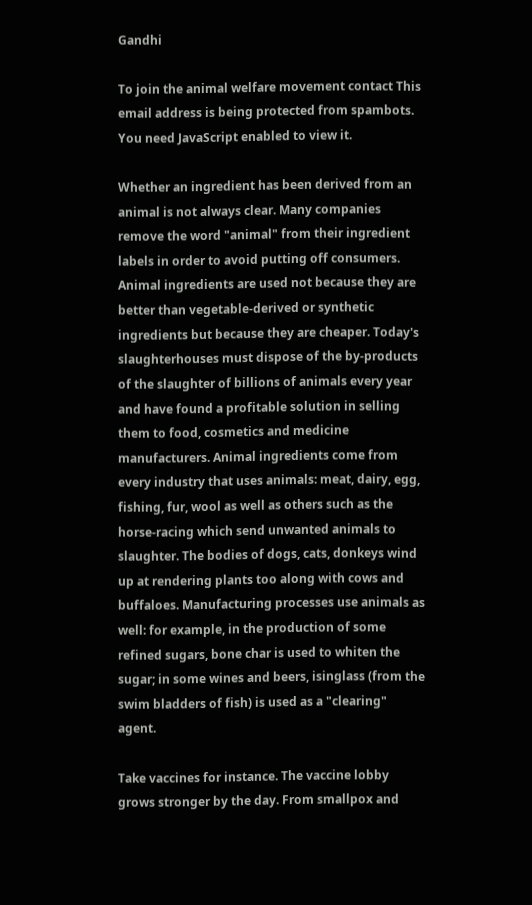Gandhi

To join the animal welfare movement contact This email address is being protected from spambots. You need JavaScript enabled to view it.

Whether an ingredient has been derived from an animal is not always clear. Many companies remove the word "animal" from their ingredient labels in order to avoid putting off consumers. Animal ingredients are used not because they are better than vegetable-derived or synthetic ingredients but because they are cheaper. Today's slaughterhouses must dispose of the by-products of the slaughter of billions of animals every year and have found a profitable solution in selling them to food, cosmetics and medicine manufacturers. Animal ingredients come from every industry that uses animals: meat, dairy, egg, fishing, fur, wool as well as others such as the horse-racing which send unwanted animals to slaughter. The bodies of dogs, cats, donkeys wind up at rendering plants too along with cows and buffaloes. Manufacturing processes use animals as well: for example, in the production of some refined sugars, bone char is used to whiten the sugar; in some wines and beers, isinglass (from the swim bladders of fish) is used as a "clearing" agent.

Take vaccines for instance. The vaccine lobby grows stronger by the day. From smallpox and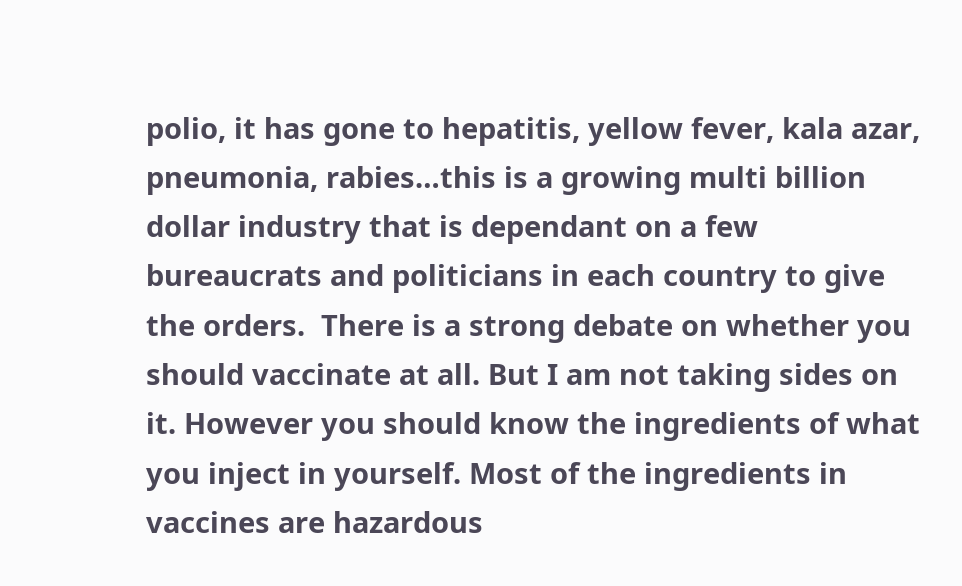polio, it has gone to hepatitis, yellow fever, kala azar, pneumonia, rabies…this is a growing multi billion dollar industry that is dependant on a few bureaucrats and politicians in each country to give the orders.  There is a strong debate on whether you should vaccinate at all. But I am not taking sides on it. However you should know the ingredients of what you inject in yourself. Most of the ingredients in vaccines are hazardous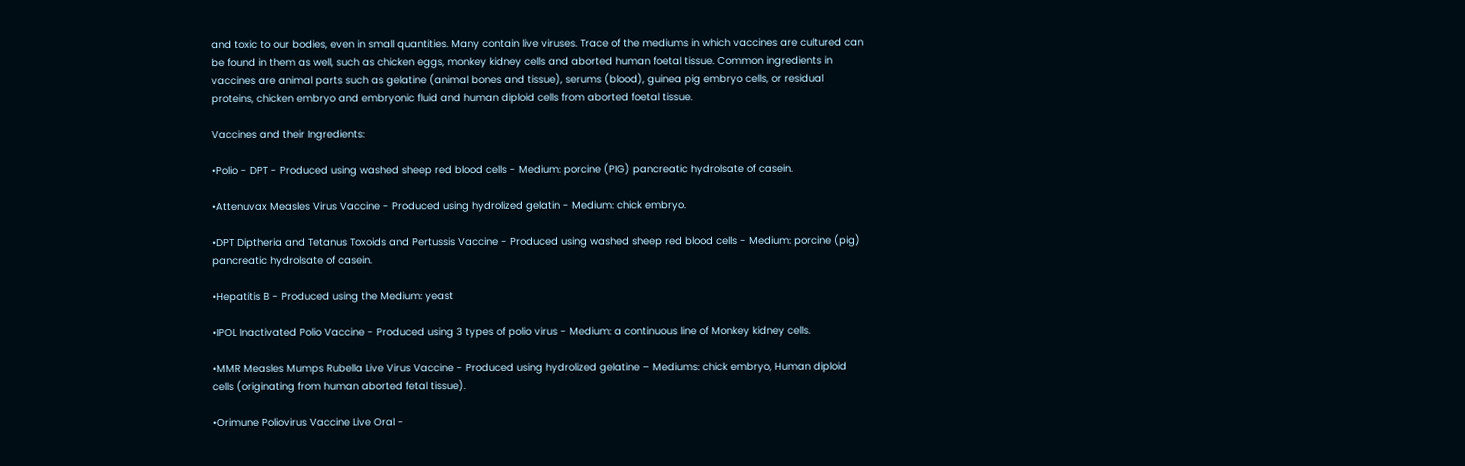and toxic to our bodies, even in small quantities. Many contain live viruses. Trace of the mediums in which vaccines are cultured can be found in them as well, such as chicken eggs, monkey kidney cells and aborted human foetal tissue. Common ingredients in vaccines are animal parts such as gelatine (animal bones and tissue), serums (blood), guinea pig embryo cells, or residual proteins, chicken embryo and embryonic fluid and human diploid cells from aborted foetal tissue.

Vaccines and their Ingredients:

•Polio - DPT - Produced using washed sheep red blood cells - Medium: porcine (PIG) pancreatic hydrolsate of casein.

•Attenuvax Measles Virus Vaccine - Produced using hydrolized gelatin - Medium: chick embryo.

•DPT Diptheria and Tetanus Toxoids and Pertussis Vaccine - Produced using washed sheep red blood cells - Medium: porcine (pig) pancreatic hydrolsate of casein.

•Hepatitis B - Produced using the Medium: yeast

•IPOL Inactivated Polio Vaccine - Produced using 3 types of polio virus - Medium: a continuous line of Monkey kidney cells.

•MMR Measles Mumps Rubella Live Virus Vaccine - Produced using hydrolized gelatine – Mediums: chick embryo, Human diploid cells (originating from human aborted fetal tissue).

•Orimune Poliovirus Vaccine Live Oral -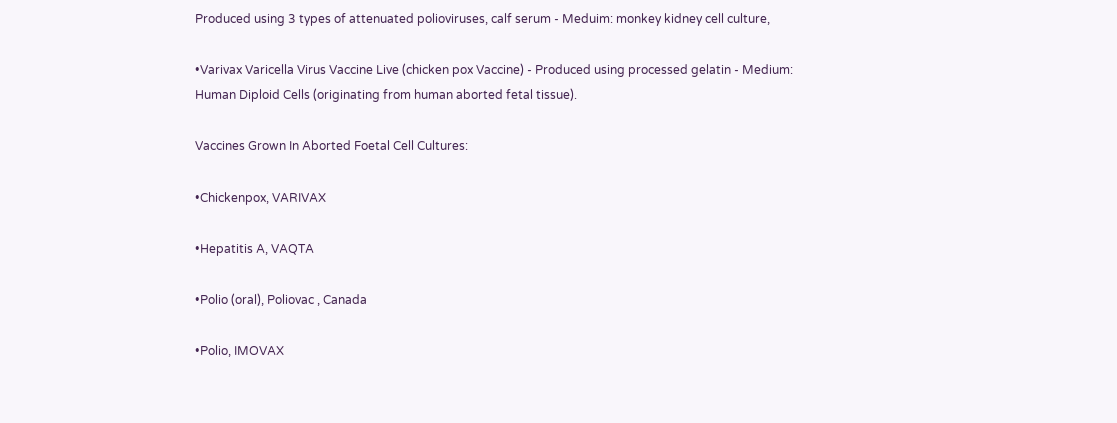Produced using 3 types of attenuated polioviruses, calf serum - Meduim: monkey kidney cell culture,

•Varivax Varicella Virus Vaccine Live (chicken pox Vaccine) - Produced using processed gelatin - Medium: Human Diploid Cells (originating from human aborted fetal tissue).

Vaccines Grown In Aborted Foetal Cell Cultures:

•Chickenpox, VARIVAX

•Hepatitis A, VAQTA

•Polio (oral), Poliovac , Canada

•Polio, IMOVAX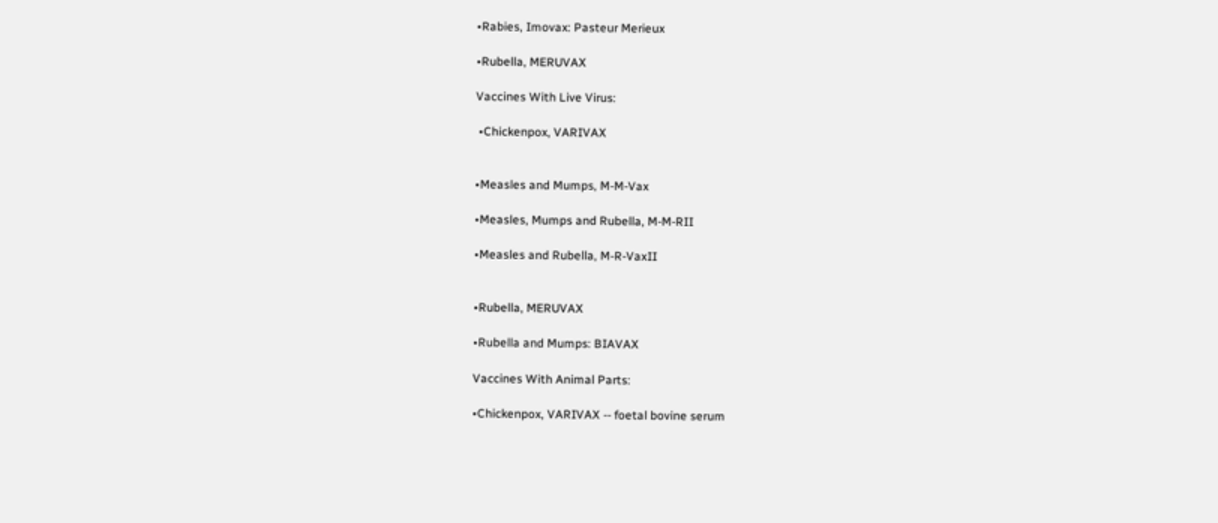•Rabies, Imovax: Pasteur Merieux

•Rubella, MERUVAX

Vaccines With Live Virus:

 •Chickenpox, VARIVAX


•Measles and Mumps, M-M-Vax

•Measles, Mumps and Rubella, M-M-RII

•Measles and Rubella, M-R-VaxII


•Rubella, MERUVAX

•Rubella and Mumps: BIAVAX

Vaccines With Animal Parts:

•Chickenpox, VARIVAX -- foetal bovine serum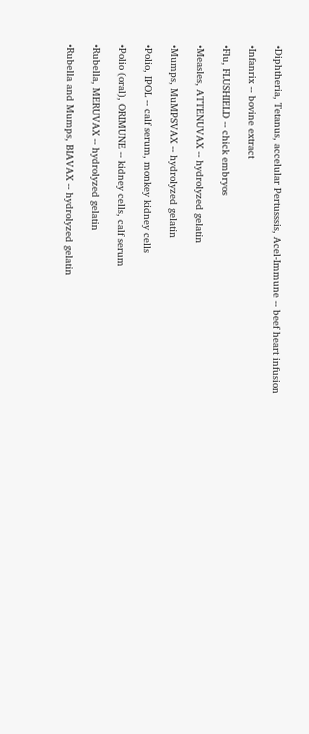•Diphtheria, Tetanus, accelular Pertusssis, Acel-Immune -- beef heart infusion

•Infanrix -- bovine extract

•Flu, FLUSHIELD -- chick embryos

•Measles, ATTENUVAX -- hydrolyzed gelatin

•Mumps, MuMPSVAX -- hydrolyzed gelatin

•Polio, IPOL -- calf serum, monkey kidney cells

•Polio (oral), ORIMUNE -- kidney cells, calf serum

•Rubella, MERUVAX -- hydrolyzed gelatin

•Rubella and Mumps, BIAVAX -- hydrolyzed gelatin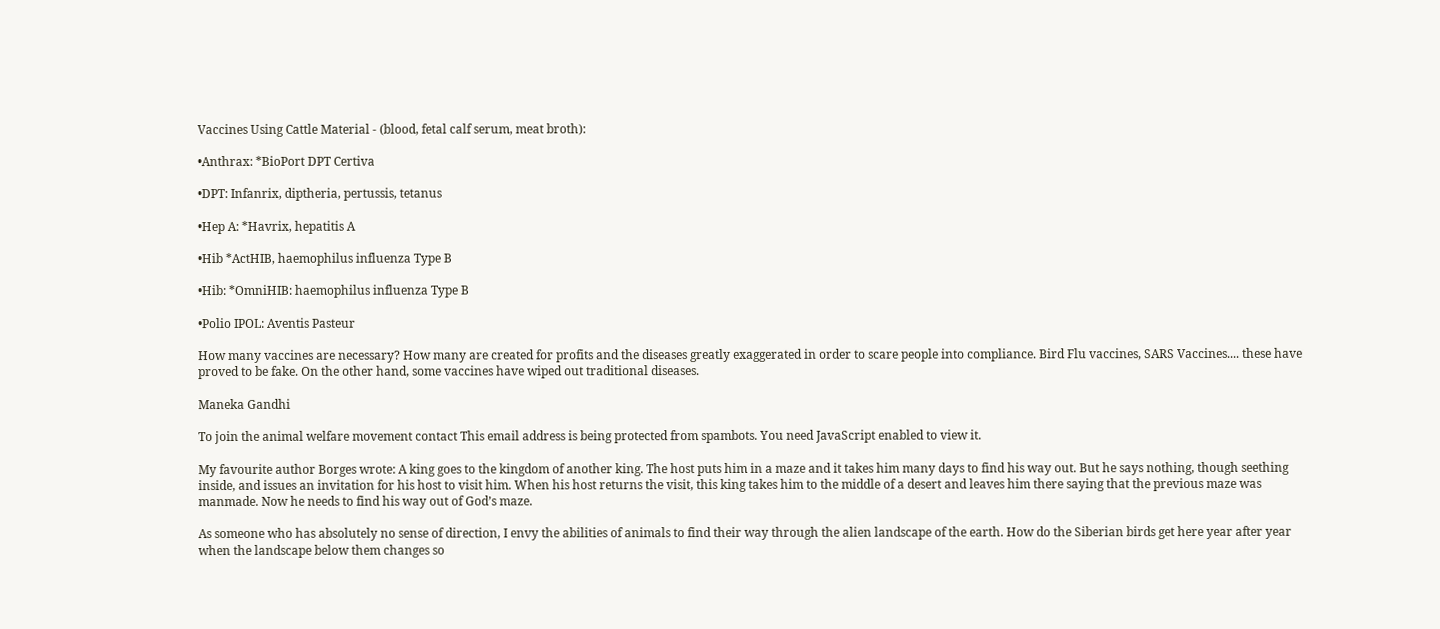Vaccines Using Cattle Material - (blood, fetal calf serum, meat broth):

•Anthrax: *BioPort DPT Certiva

•DPT: Infanrix, diptheria, pertussis, tetanus

•Hep A: *Havrix, hepatitis A

•Hib *ActHIB, haemophilus influenza Type B

•Hib: *OmniHIB: haemophilus influenza Type B

•Polio IPOL: Aventis Pasteur

How many vaccines are necessary? How many are created for profits and the diseases greatly exaggerated in order to scare people into compliance. Bird Flu vaccines, SARS Vaccines.... these have proved to be fake. On the other hand, some vaccines have wiped out traditional diseases.

Maneka Gandhi

To join the animal welfare movement contact This email address is being protected from spambots. You need JavaScript enabled to view it.

My favourite author Borges wrote: A king goes to the kingdom of another king. The host puts him in a maze and it takes him many days to find his way out. But he says nothing, though seething inside, and issues an invitation for his host to visit him. When his host returns the visit, this king takes him to the middle of a desert and leaves him there saying that the previous maze was manmade. Now he needs to find his way out of God’s maze.

As someone who has absolutely no sense of direction, I envy the abilities of animals to find their way through the alien landscape of the earth. How do the Siberian birds get here year after year when the landscape below them changes so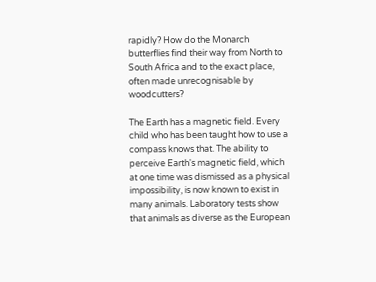rapidly? How do the Monarch butterflies find their way from North to South Africa and to the exact place, often made unrecognisable by woodcutters?

The Earth has a magnetic field. Every child who has been taught how to use a compass knows that. The ability to perceive Earth's magnetic field, which at one time was dismissed as a physical impossibility, is now known to exist in many animals. Laboratory tests show that animals as diverse as the European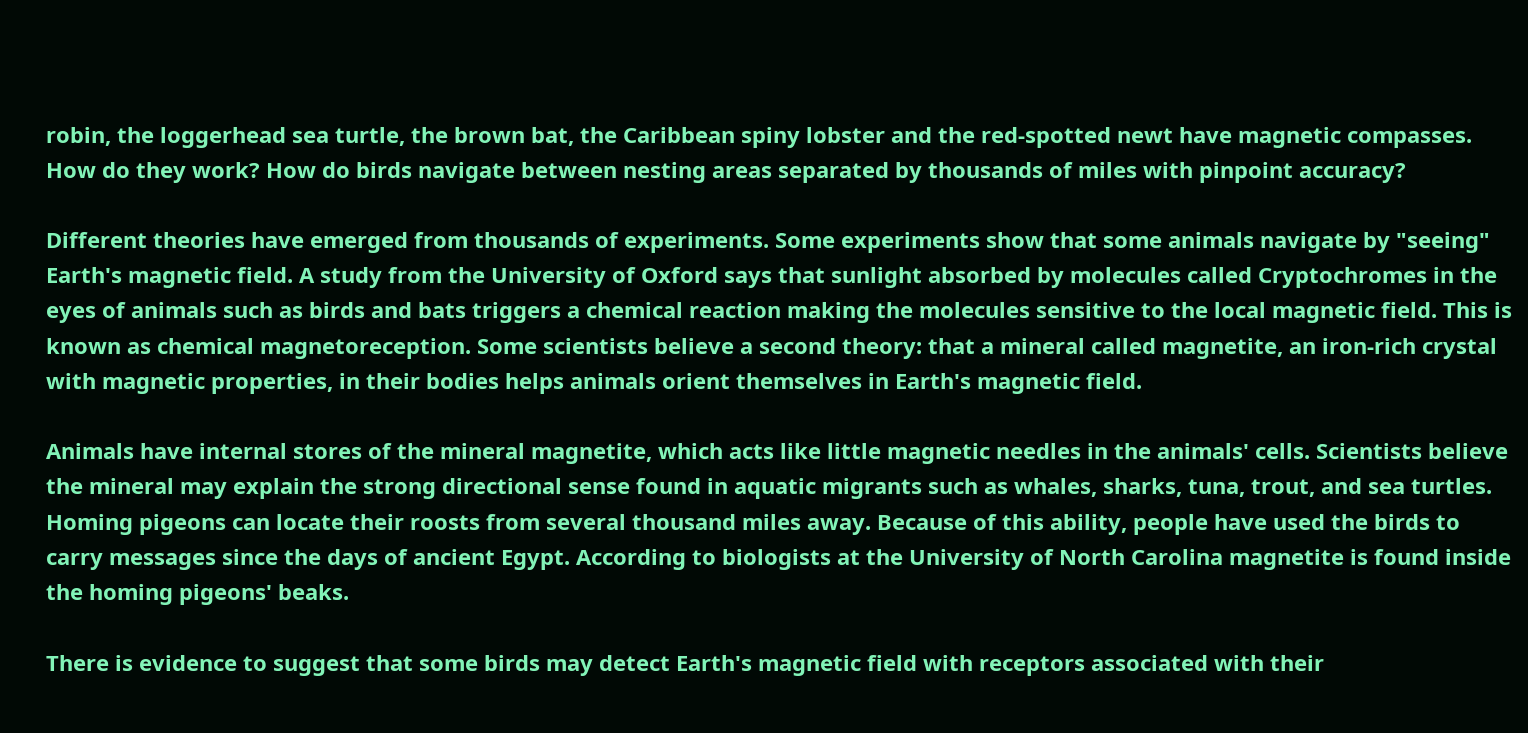robin, the loggerhead sea turtle, the brown bat, the Caribbean spiny lobster and the red-spotted newt have magnetic compasses. How do they work? How do birds navigate between nesting areas separated by thousands of miles with pinpoint accuracy?

Different theories have emerged from thousands of experiments. Some experiments show that some animals navigate by "seeing" Earth's magnetic field. A study from the University of Oxford says that sunlight absorbed by molecules called Cryptochromes in the eyes of animals such as birds and bats triggers a chemical reaction making the molecules sensitive to the local magnetic field. This is known as chemical magnetoreception. Some scientists believe a second theory: that a mineral called magnetite, an iron-rich crystal with magnetic properties, in their bodies helps animals orient themselves in Earth's magnetic field.

Animals have internal stores of the mineral magnetite, which acts like little magnetic needles in the animals' cells. Scientists believe the mineral may explain the strong directional sense found in aquatic migrants such as whales, sharks, tuna, trout, and sea turtles. Homing pigeons can locate their roosts from several thousand miles away. Because of this ability, people have used the birds to carry messages since the days of ancient Egypt. According to biologists at the University of North Carolina magnetite is found inside the homing pigeons' beaks.

There is evidence to suggest that some birds may detect Earth's magnetic field with receptors associated with their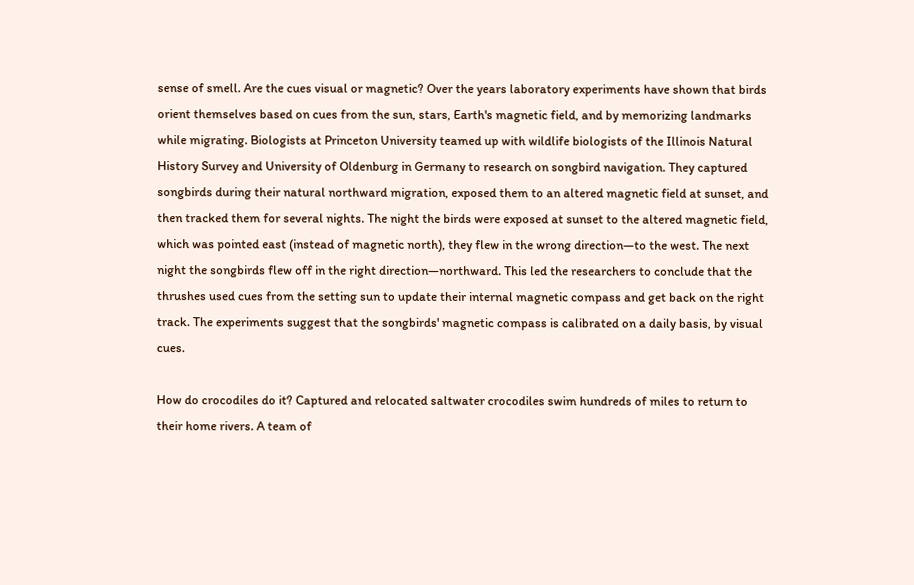sense of smell. Are the cues visual or magnetic? Over the years laboratory experiments have shown that birds orient themselves based on cues from the sun, stars, Earth's magnetic field, and by memorizing landmarks while migrating. Biologists at Princeton University teamed up with wildlife biologists of the Illinois Natural History Survey and University of Oldenburg in Germany to research on songbird navigation. They captured songbirds during their natural northward migration, exposed them to an altered magnetic field at sunset, and then tracked them for several nights. The night the birds were exposed at sunset to the altered magnetic field, which was pointed east (instead of magnetic north), they flew in the wrong direction—to the west. The next night the songbirds flew off in the right direction—northward. This led the researchers to conclude that the thrushes used cues from the setting sun to update their internal magnetic compass and get back on the right track. The experiments suggest that the songbirds' magnetic compass is calibrated on a daily basis, by visual cues.

How do crocodiles do it? Captured and relocated saltwater crocodiles swim hundreds of miles to return to their home rivers. A team of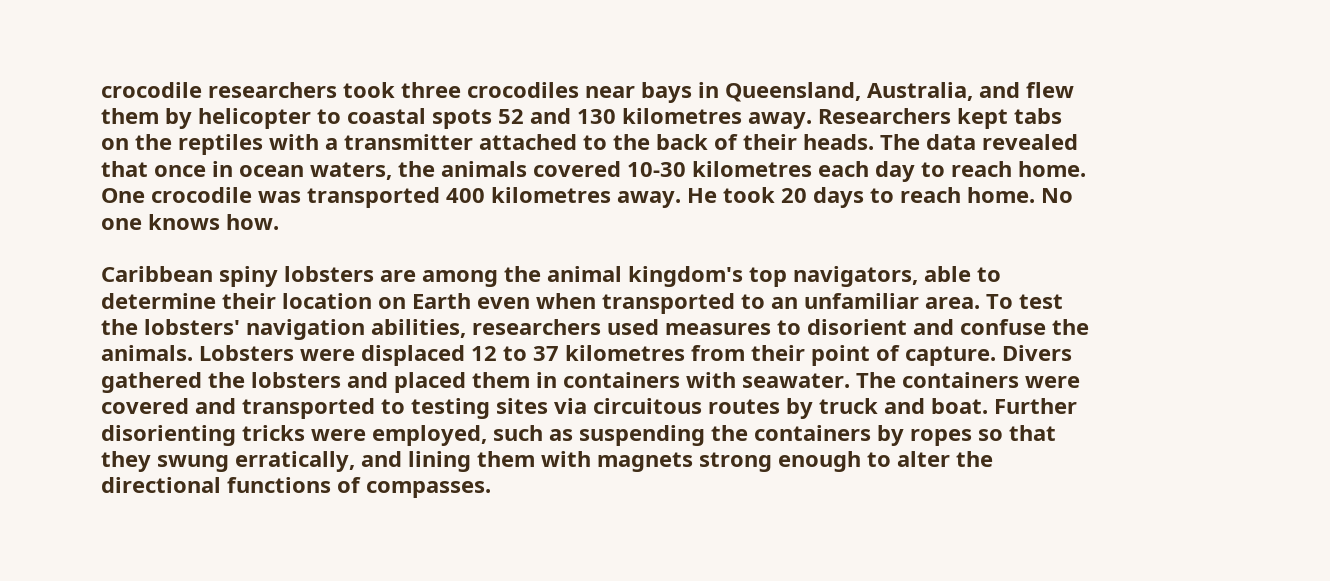crocodile researchers took three crocodiles near bays in Queensland, Australia, and flew them by helicopter to coastal spots 52 and 130 kilometres away. Researchers kept tabs on the reptiles with a transmitter attached to the back of their heads. The data revealed that once in ocean waters, the animals covered 10-30 kilometres each day to reach home. One crocodile was transported 400 kilometres away. He took 20 days to reach home. No one knows how.

Caribbean spiny lobsters are among the animal kingdom's top navigators, able to determine their location on Earth even when transported to an unfamiliar area. To test the lobsters' navigation abilities, researchers used measures to disorient and confuse the animals. Lobsters were displaced 12 to 37 kilometres from their point of capture. Divers gathered the lobsters and placed them in containers with seawater. The containers were covered and transported to testing sites via circuitous routes by truck and boat. Further disorienting tricks were employed, such as suspending the containers by ropes so that they swung erratically, and lining them with magnets strong enough to alter the directional functions of compasses.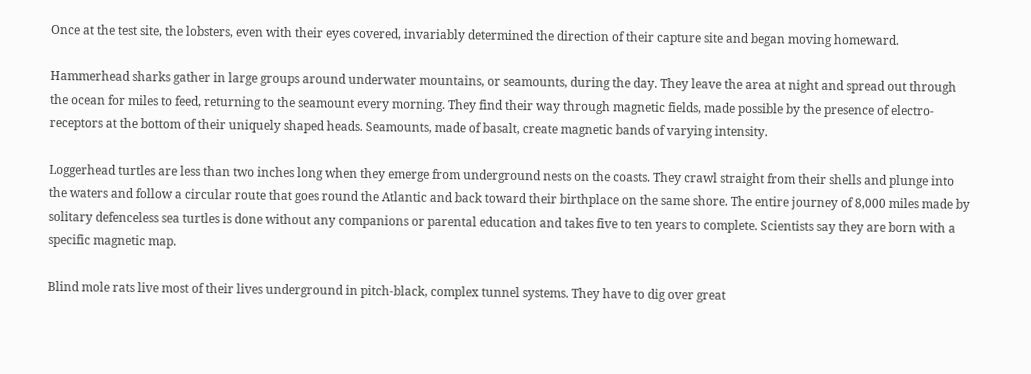Once at the test site, the lobsters, even with their eyes covered, invariably determined the direction of their capture site and began moving homeward.

Hammerhead sharks gather in large groups around underwater mountains, or seamounts, during the day. They leave the area at night and spread out through the ocean for miles to feed, returning to the seamount every morning. They find their way through magnetic fields, made possible by the presence of electro-receptors at the bottom of their uniquely shaped heads. Seamounts, made of basalt, create magnetic bands of varying intensity.

Loggerhead turtles are less than two inches long when they emerge from underground nests on the coasts. They crawl straight from their shells and plunge into the waters and follow a circular route that goes round the Atlantic and back toward their birthplace on the same shore. The entire journey of 8,000 miles made by solitary defenceless sea turtles is done without any companions or parental education and takes five to ten years to complete. Scientists say they are born with a specific magnetic map.

Blind mole rats live most of their lives underground in pitch-black, complex tunnel systems. They have to dig over great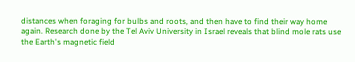distances when foraging for bulbs and roots, and then have to find their way home again. Research done by the Tel Aviv University in Israel reveals that blind mole rats use the Earth's magnetic field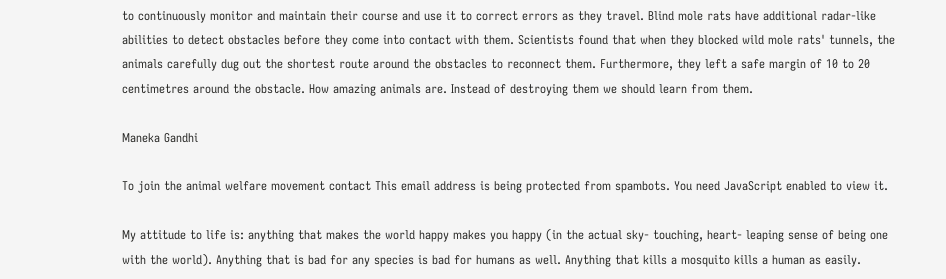to continuously monitor and maintain their course and use it to correct errors as they travel. Blind mole rats have additional radar-like abilities to detect obstacles before they come into contact with them. Scientists found that when they blocked wild mole rats' tunnels, the animals carefully dug out the shortest route around the obstacles to reconnect them. Furthermore, they left a safe margin of 10 to 20 centimetres around the obstacle. How amazing animals are. Instead of destroying them we should learn from them.

Maneka Gandhi

To join the animal welfare movement contact This email address is being protected from spambots. You need JavaScript enabled to view it.

My attitude to life is: anything that makes the world happy makes you happy (in the actual sky- touching, heart- leaping sense of being one with the world). Anything that is bad for any species is bad for humans as well. Anything that kills a mosquito kills a human as easily.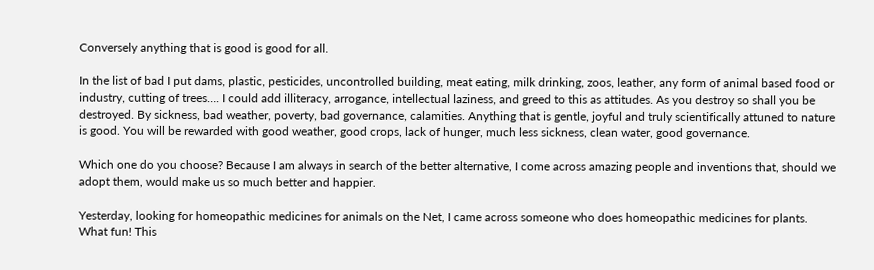Conversely anything that is good is good for all.

In the list of bad I put dams, plastic, pesticides, uncontrolled building, meat eating, milk drinking, zoos, leather, any form of animal based food or industry, cutting of trees…. I could add illiteracy, arrogance, intellectual laziness, and greed to this as attitudes. As you destroy so shall you be destroyed. By sickness, bad weather, poverty, bad governance, calamities. Anything that is gentle, joyful and truly scientifically attuned to nature is good. You will be rewarded with good weather, good crops, lack of hunger, much less sickness, clean water, good governance.

Which one do you choose? Because I am always in search of the better alternative, I come across amazing people and inventions that, should we adopt them, would make us so much better and happier.

Yesterday, looking for homeopathic medicines for animals on the Net, I came across someone who does homeopathic medicines for plants. What fun! This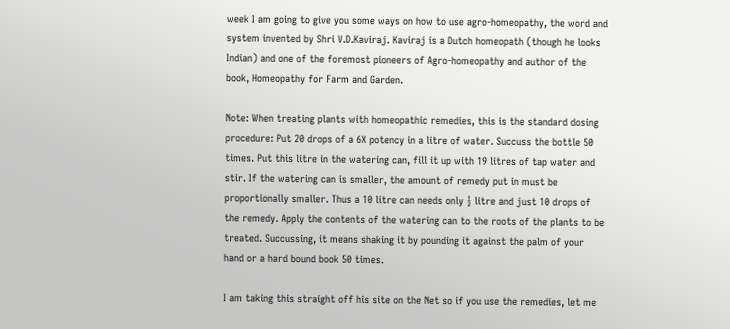week I am going to give you some ways on how to use agro-homeopathy, the word and system invented by Shri V.D.Kaviraj. Kaviraj is a Dutch homeopath (though he looks Indian) and one of the foremost pioneers of Agro-homeopathy and author of the book, Homeopathy for Farm and Garden.

Note: When treating plants with homeopathic remedies, this is the standard dosing procedure: Put 20 drops of a 6X potency in a litre of water. Succuss the bottle 50 times. Put this litre in the watering can, fill it up with 19 litres of tap water and stir. If the watering can is smaller, the amount of remedy put in must be proportionally smaller. Thus a 10 litre can needs only ½ litre and just 10 drops of the remedy. Apply the contents of the watering can to the roots of the plants to be treated. Succussing, it means shaking it by pounding it against the palm of your hand or a hard bound book 50 times.

I am taking this straight off his site on the Net so if you use the remedies, let me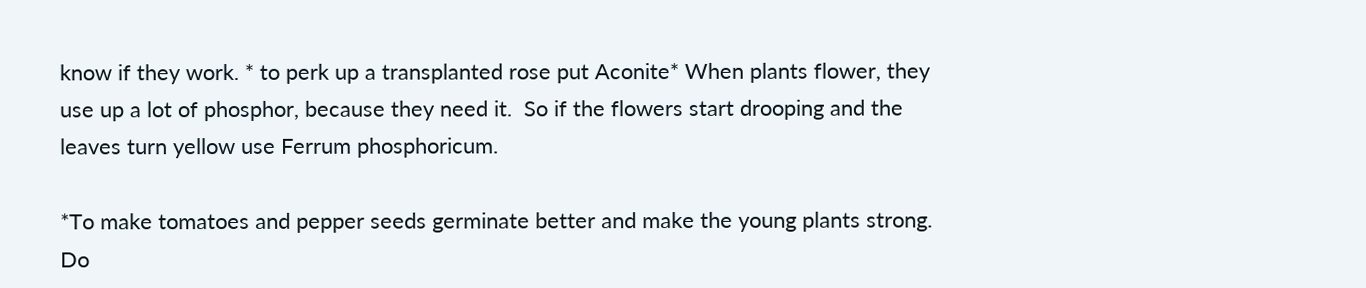know if they work. * to perk up a transplanted rose put Aconite* When plants flower, they use up a lot of phosphor, because they need it.  So if the flowers start drooping and the leaves turn yellow use Ferrum phosphoricum.

*To make tomatoes and pepper seeds germinate better and make the young plants strong. Do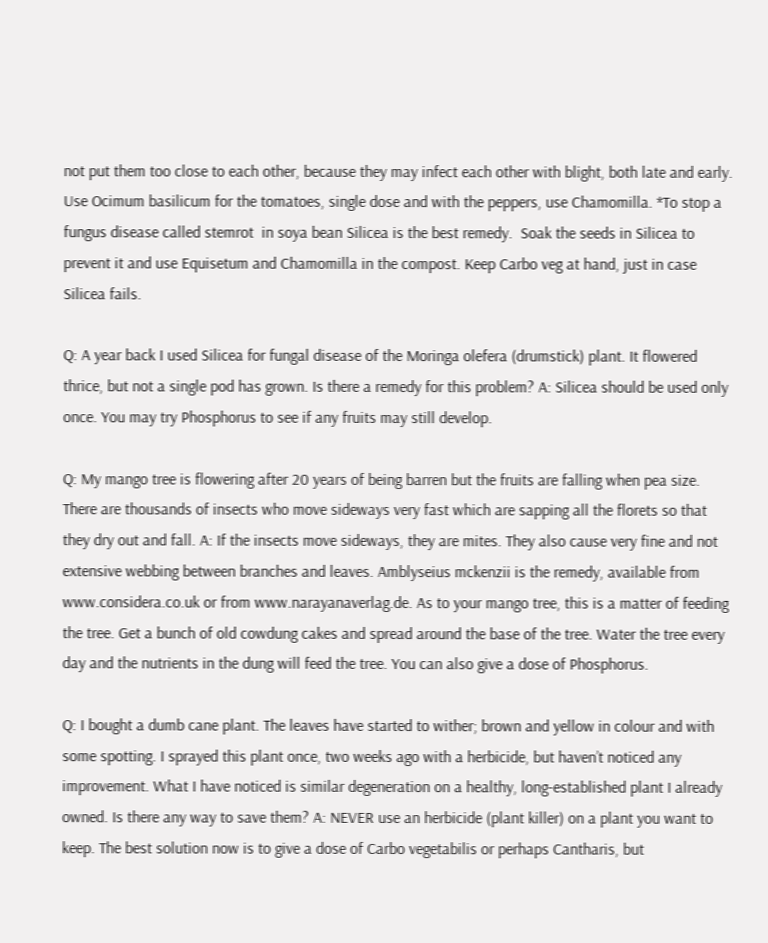not put them too close to each other, because they may infect each other with blight, both late and early. Use Ocimum basilicum for the tomatoes, single dose and with the peppers, use Chamomilla. *To stop a fungus disease called stemrot  in soya bean Silicea is the best remedy.  Soak the seeds in Silicea to prevent it and use Equisetum and Chamomilla in the compost. Keep Carbo veg at hand, just in case Silicea fails.

Q: A year back I used Silicea for fungal disease of the Moringa olefera (drumstick) plant. It flowered thrice, but not a single pod has grown. Is there a remedy for this problem? A: Silicea should be used only once. You may try Phosphorus to see if any fruits may still develop.

Q: My mango tree is flowering after 20 years of being barren but the fruits are falling when pea size. There are thousands of insects who move sideways very fast which are sapping all the florets so that they dry out and fall. A: If the insects move sideways, they are mites. They also cause very fine and not extensive webbing between branches and leaves. Amblyseius mckenzii is the remedy, available from www.considera.co.uk or from www.narayanaverlag.de. As to your mango tree, this is a matter of feeding the tree. Get a bunch of old cowdung cakes and spread around the base of the tree. Water the tree every day and the nutrients in the dung will feed the tree. You can also give a dose of Phosphorus.

Q: I bought a dumb cane plant. The leaves have started to wither; brown and yellow in colour and with some spotting. I sprayed this plant once, two weeks ago with a herbicide, but haven’t noticed any improvement. What I have noticed is similar degeneration on a healthy, long-established plant I already owned. Is there any way to save them? A: NEVER use an herbicide (plant killer) on a plant you want to keep. The best solution now is to give a dose of Carbo vegetabilis or perhaps Cantharis, but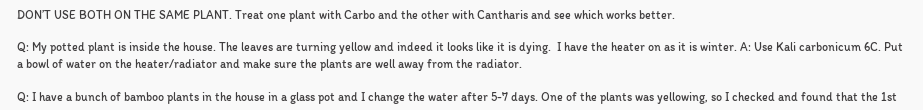DON’T USE BOTH ON THE SAME PLANT. Treat one plant with Carbo and the other with Cantharis and see which works better.

Q: My potted plant is inside the house. The leaves are turning yellow and indeed it looks like it is dying.  I have the heater on as it is winter. A: Use Kali carbonicum 6C. Put a bowl of water on the heater/radiator and make sure the plants are well away from the radiator.

Q: I have a bunch of bamboo plants in the house in a glass pot and I change the water after 5-7 days. One of the plants was yellowing, so I checked and found that the 1st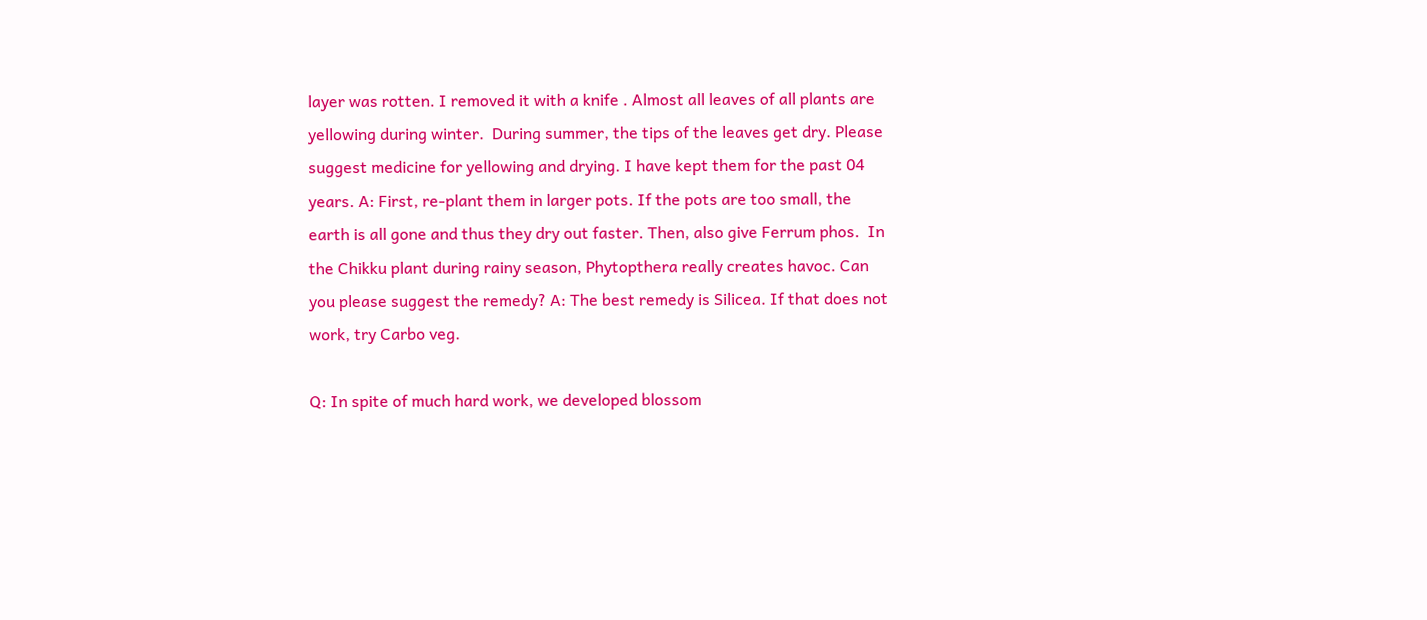layer was rotten. I removed it with a knife . Almost all leaves of all plants are yellowing during winter.  During summer, the tips of the leaves get dry. Please suggest medicine for yellowing and drying. I have kept them for the past 04 years. A: First, re-plant them in larger pots. If the pots are too small, the earth is all gone and thus they dry out faster. Then, also give Ferrum phos.  In the Chikku plant during rainy season, Phytopthera really creates havoc. Can you please suggest the remedy? A: The best remedy is Silicea. If that does not work, try Carbo veg.

Q: In spite of much hard work, we developed blossom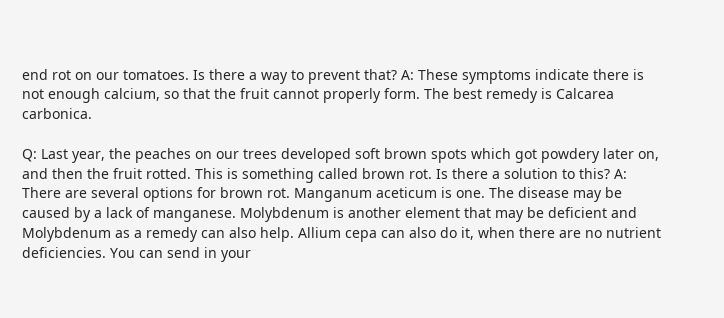end rot on our tomatoes. Is there a way to prevent that? A: These symptoms indicate there is not enough calcium, so that the fruit cannot properly form. The best remedy is Calcarea carbonica.

Q: Last year, the peaches on our trees developed soft brown spots which got powdery later on, and then the fruit rotted. This is something called brown rot. Is there a solution to this? A: There are several options for brown rot. Manganum aceticum is one. The disease may be caused by a lack of manganese. Molybdenum is another element that may be deficient and Molybdenum as a remedy can also help. Allium cepa can also do it, when there are no nutrient deficiencies. You can send in your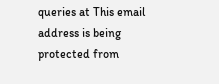queries at This email address is being protected from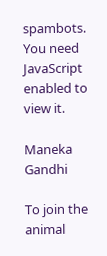spambots. You need JavaScript enabled to view it.

Maneka Gandhi

To join the animal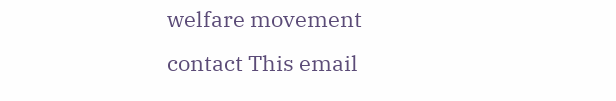welfare movement contact This email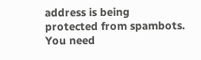address is being protected from spambots. You need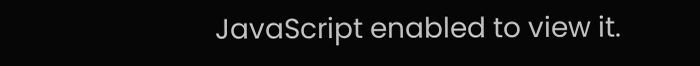JavaScript enabled to view it.